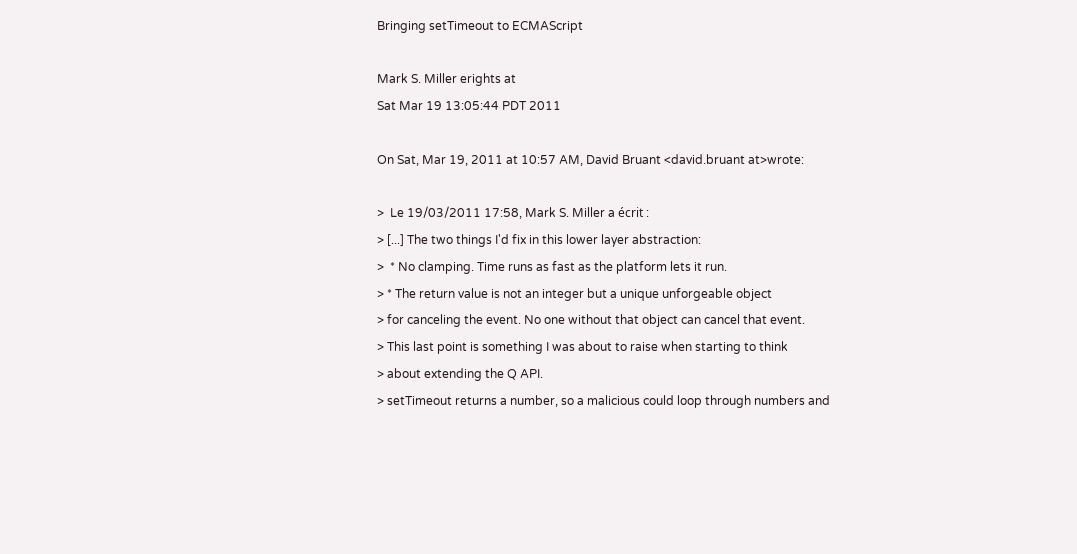Bringing setTimeout to ECMAScript

Mark S. Miller erights at
Sat Mar 19 13:05:44 PDT 2011

On Sat, Mar 19, 2011 at 10:57 AM, David Bruant <david.bruant at>wrote:

>  Le 19/03/2011 17:58, Mark S. Miller a écrit :
> [...] The two things I'd fix in this lower layer abstraction:
>  * No clamping. Time runs as fast as the platform lets it run.
> * The return value is not an integer but a unique unforgeable object
> for canceling the event. No one without that object can cancel that event.
> This last point is something I was about to raise when starting to think
> about extending the Q API.
> setTimeout returns a number, so a malicious could loop through numbers and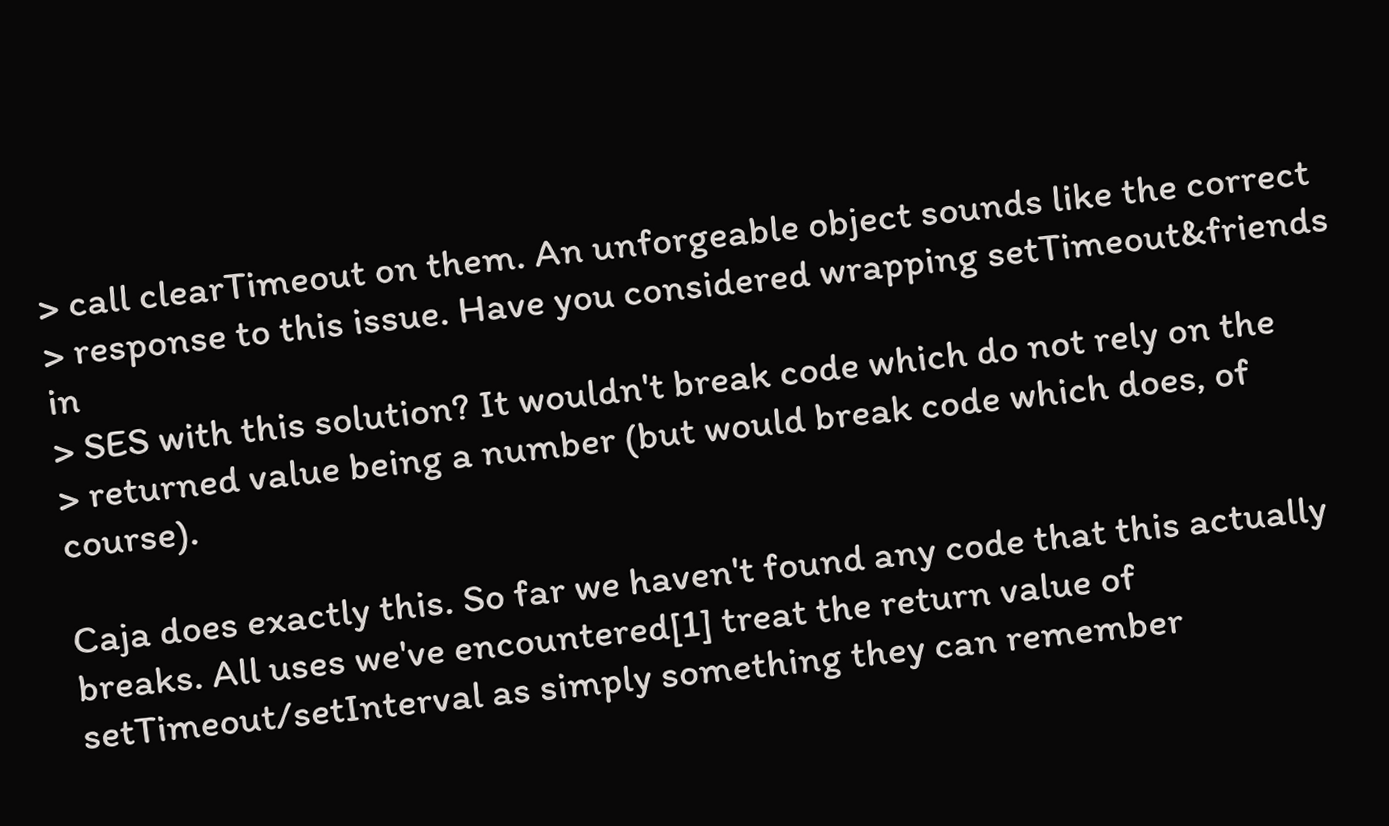> call clearTimeout on them. An unforgeable object sounds like the correct
> response to this issue. Have you considered wrapping setTimeout&friends in
> SES with this solution? It wouldn't break code which do not rely on the
> returned value being a number (but would break code which does, of course).

Caja does exactly this. So far we haven't found any code that this actually
breaks. All uses we've encountered[1] treat the return value of
setTimeout/setInterval as simply something they can remember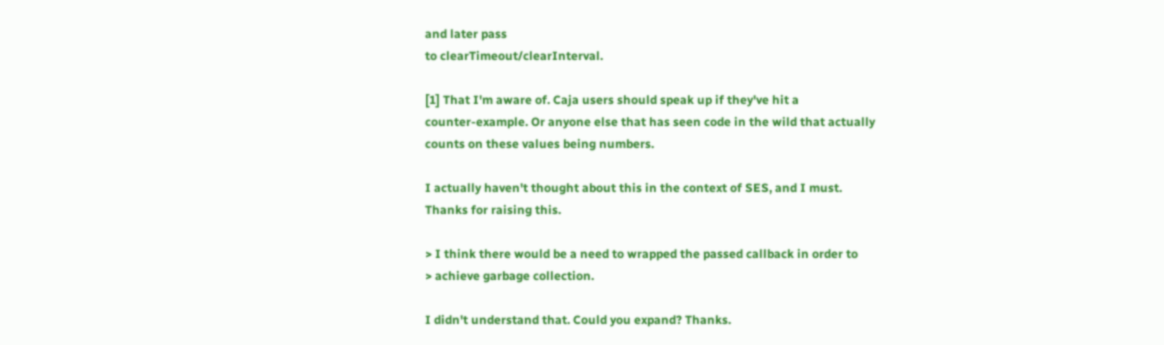and later pass
to clearTimeout/clearInterval.

[1] That I'm aware of. Caja users should speak up if they've hit a
counter-example. Or anyone else that has seen code in the wild that actually
counts on these values being numbers.

I actually haven't thought about this in the context of SES, and I must.
Thanks for raising this.

> I think there would be a need to wrapped the passed callback in order to
> achieve garbage collection.

I didn't understand that. Could you expand? Thanks.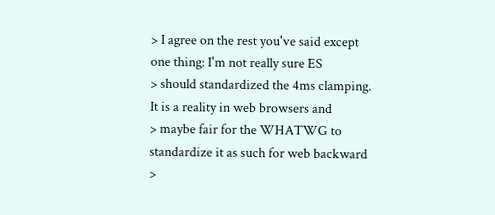> I agree on the rest you've said except one thing: I'm not really sure ES
> should standardized the 4ms clamping. It is a reality in web browsers and
> maybe fair for the WHATWG to standardize it as such for web backward
>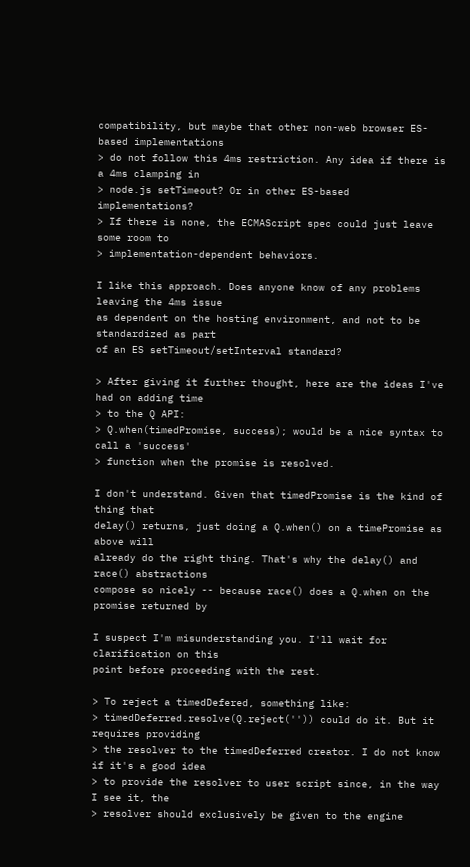compatibility, but maybe that other non-web browser ES-based implementations
> do not follow this 4ms restriction. Any idea if there is a 4ms clamping in
> node.js setTimeout? Or in other ES-based implementations?
> If there is none, the ECMAScript spec could just leave some room to
> implementation-dependent behaviors.

I like this approach. Does anyone know of any problems leaving the 4ms issue
as dependent on the hosting environment, and not to be standardized as part
of an ES setTimeout/setInterval standard?

> After giving it further thought, here are the ideas I've had on adding time
> to the Q API:
> Q.when(timedPromise, success); would be a nice syntax to call a 'success'
> function when the promise is resolved.

I don't understand. Given that timedPromise is the kind of thing that
delay() returns, just doing a Q.when() on a timePromise as above will
already do the right thing. That's why the delay() and race() abstractions
compose so nicely -- because race() does a Q.when on the promise returned by

I suspect I'm misunderstanding you. I'll wait for clarification on this
point before proceeding with the rest.

> To reject a timedDefered, something like:
> timedDeferred.resolve(Q.reject('')) could do it. But it requires providing
> the resolver to the timedDeferred creator. I do not know if it's a good idea
> to provide the resolver to user script since, in the way I see it, the
> resolver should exclusively be given to the engine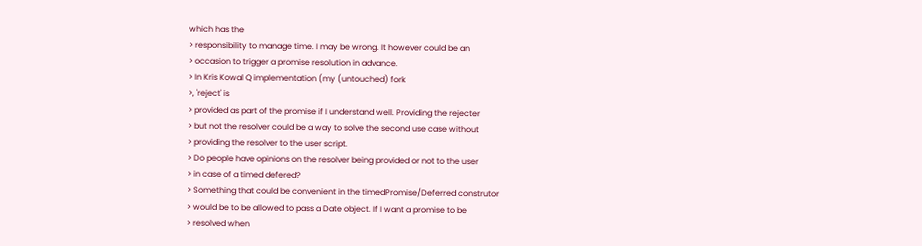which has the
> responsibility to manage time. I may be wrong. It however could be an
> occasion to trigger a promise resolution in advance.
> In Kris Kowal Q implementation (my (untouched) fork
>, 'reject' is
> provided as part of the promise if I understand well. Providing the rejecter
> but not the resolver could be a way to solve the second use case without
> providing the resolver to the user script.
> Do people have opinions on the resolver being provided or not to the user
> in case of a timed defered?
> Something that could be convenient in the timedPromise/Deferred construtor
> would be to be allowed to pass a Date object. If I want a promise to be
> resolved when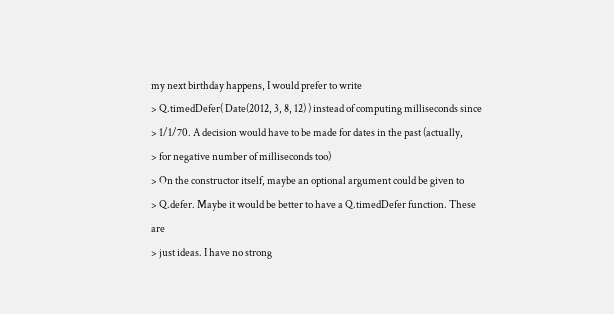my next birthday happens, I would prefer to write
> Q.timedDefer( Date(2012, 3, 8, 12) ) instead of computing milliseconds since
> 1/1/70. A decision would have to be made for dates in the past (actually,
> for negative number of milliseconds too)
> On the constructor itself, maybe an optional argument could be given to
> Q.defer. Maybe it would be better to have a Q.timedDefer function. These are
> just ideas. I have no strong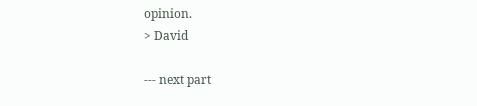opinion.
> David

--- next part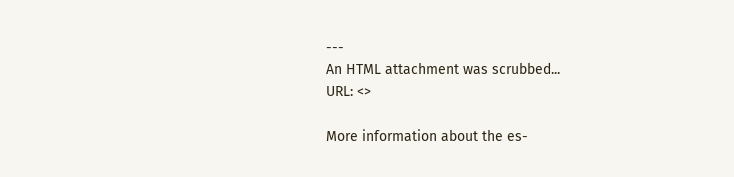---
An HTML attachment was scrubbed...
URL: <>

More information about the es-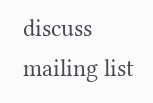discuss mailing list